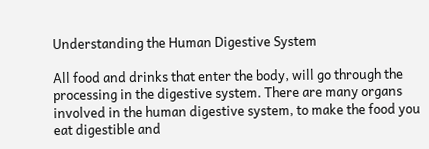Understanding the Human Digestive System

All food and drinks that enter the body, will go through the processing in the digestive system. There are many organs involved in the human digestive system, to make the food you eat digestible and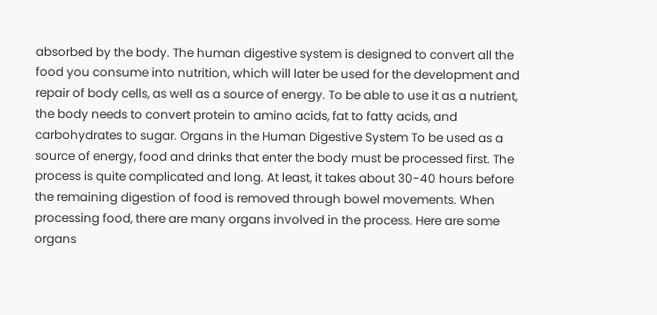absorbed by the body. The human digestive system is designed to convert all the food you consume into nutrition, which will later be used for the development and repair of body cells, as well as a source of energy. To be able to use it as a nutrient, the body needs to convert protein to amino acids, fat to fatty acids, and carbohydrates to sugar. Organs in the Human Digestive System To be used as a source of energy, food and drinks that enter the body must be processed first. The process is quite complicated and long. At least, it takes about 30-40 hours before the remaining digestion of food is removed through bowel movements. When processing food, there are many organs involved in the process. Here are some organs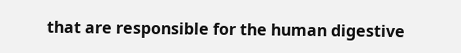that are responsible for the human digestive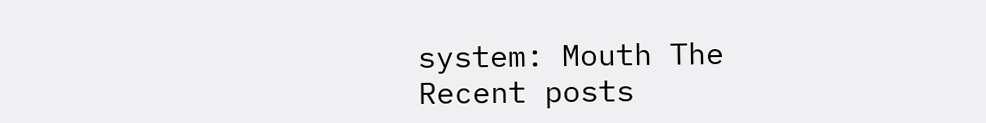system: Mouth The
Recent posts